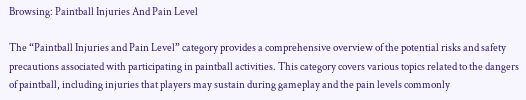Browsing: Paintball Injuries And Pain Level

The “Paintball Injuries and Pain Level” category provides a comprehensive overview of the potential risks and safety precautions associated with participating in paintball activities. This category covers various topics related to the dangers of paintball, including injuries that players may sustain during gameplay and the pain levels commonly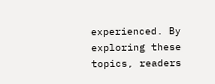experienced. By exploring these topics, readers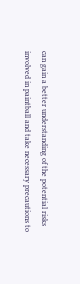can gain a better understanding of the potential risks involved in paintball and take necessary precautions to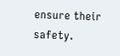ensure their safety.